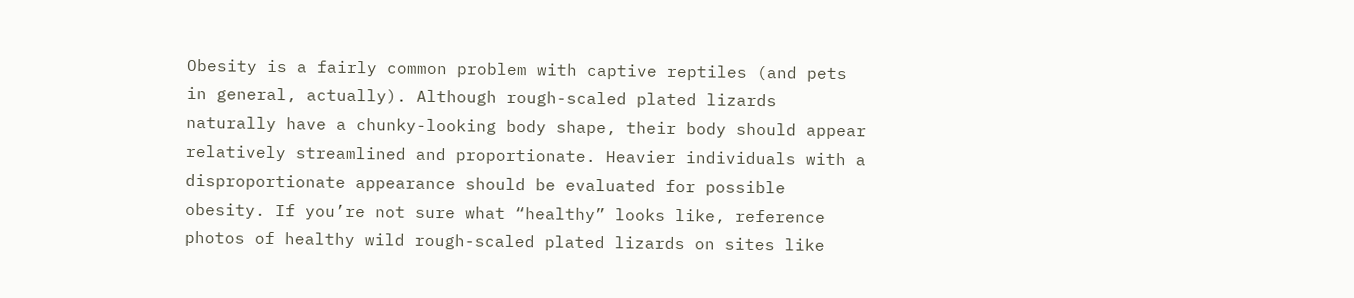Obesity is a fairly common problem with captive reptiles (and pets in general, actually). Although rough-scaled plated lizards naturally have a chunky-looking body shape, their body should appear relatively streamlined and proportionate. Heavier individuals with a disproportionate appearance should be evaluated for possible obesity. If you’re not sure what “healthy” looks like, reference photos of healthy wild rough-scaled plated lizards on sites like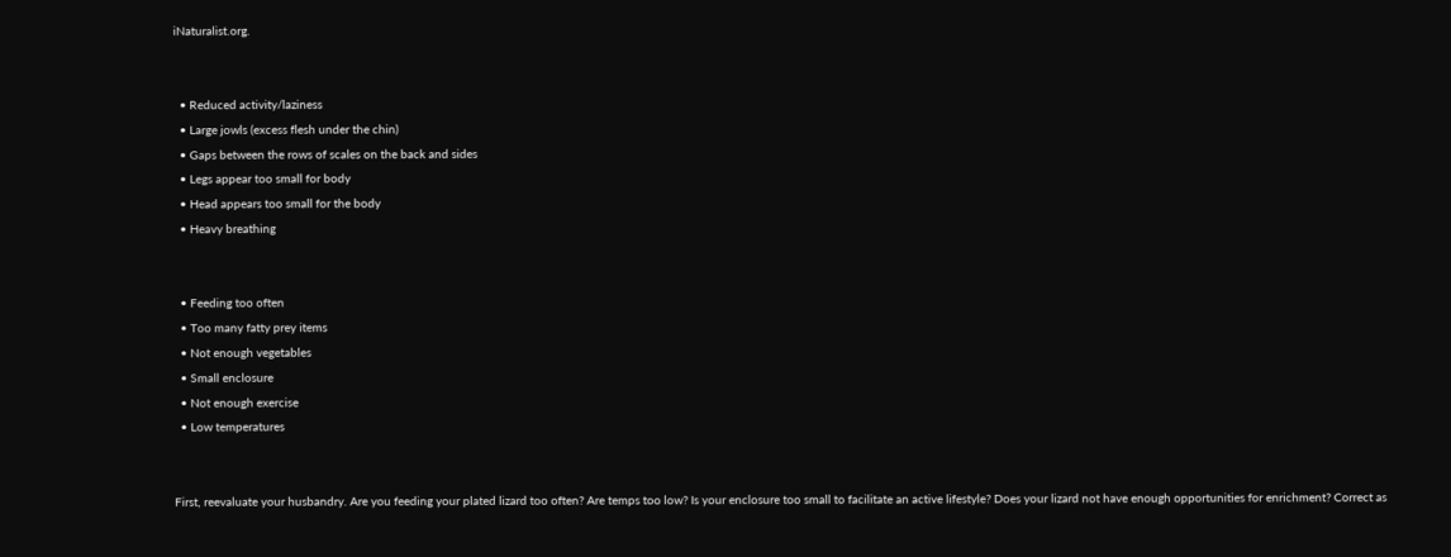iNaturalist.org.


  • Reduced activity/laziness
  • Large jowls (excess flesh under the chin)
  • Gaps between the rows of scales on the back and sides
  • Legs appear too small for body
  • Head appears too small for the body
  • Heavy breathing


  • Feeding too often
  • Too many fatty prey items
  • Not enough vegetables
  • Small enclosure
  • Not enough exercise
  • Low temperatures


First, reevaluate your husbandry. Are you feeding your plated lizard too often? Are temps too low? Is your enclosure too small to facilitate an active lifestyle? Does your lizard not have enough opportunities for enrichment? Correct as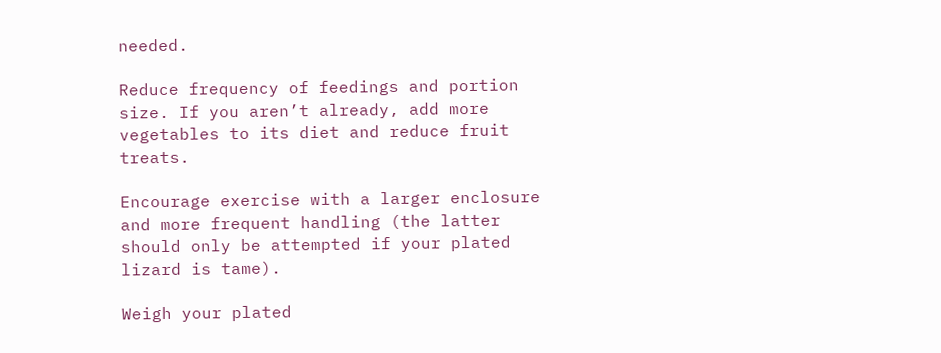needed.

Reduce frequency of feedings and portion size. If you aren’t already, add more vegetables to its diet and reduce fruit treats.

Encourage exercise with a larger enclosure and more frequent handling (the latter should only be attempted if your plated lizard is tame).

Weigh your plated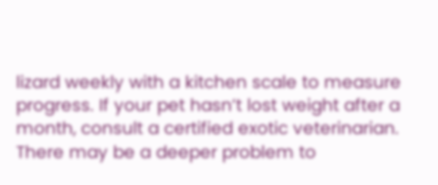lizard weekly with a kitchen scale to measure progress. If your pet hasn’t lost weight after a month, consult a certified exotic veterinarian. There may be a deeper problem to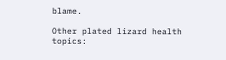blame.

Other plated lizard health topics: